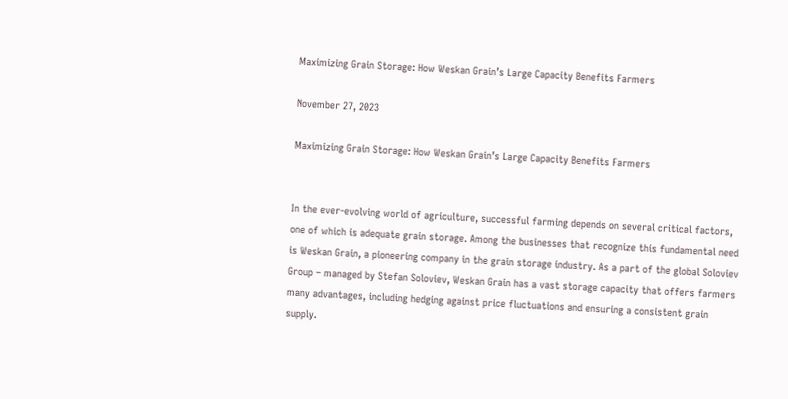Maximizing Grain Storage: How Weskan Grain’s Large Capacity Benefits Farmers

November 27, 2023

Maximizing Grain Storage: How Weskan Grain’s Large Capacity Benefits Farmers


In the ever-evolving world of agriculture, successful farming depends on several critical factors, one of which is adequate grain storage. Among the businesses that recognize this fundamental need is Weskan Grain, a pioneering company in the grain storage industry. As a part of the global Soloviev Group – managed by Stefan Soloviev, Weskan Grain has a vast storage capacity that offers farmers many advantages, including hedging against price fluctuations and ensuring a consistent grain supply.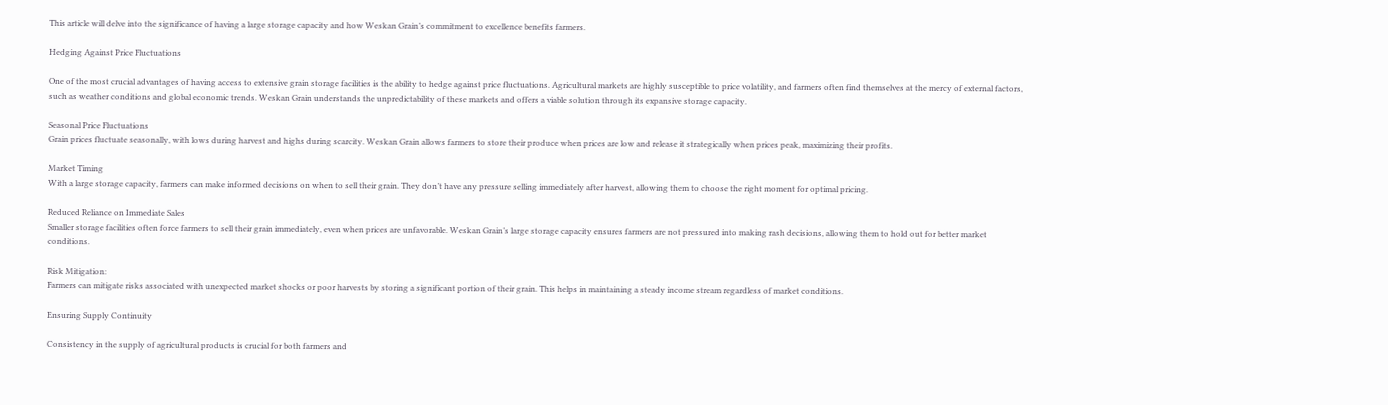This article will delve into the significance of having a large storage capacity and how Weskan Grain’s commitment to excellence benefits farmers.

Hedging Against Price Fluctuations

One of the most crucial advantages of having access to extensive grain storage facilities is the ability to hedge against price fluctuations. Agricultural markets are highly susceptible to price volatility, and farmers often find themselves at the mercy of external factors, such as weather conditions and global economic trends. Weskan Grain understands the unpredictability of these markets and offers a viable solution through its expansive storage capacity.

Seasonal Price Fluctuations
Grain prices fluctuate seasonally, with lows during harvest and highs during scarcity. Weskan Grain allows farmers to store their produce when prices are low and release it strategically when prices peak, maximizing their profits.

Market Timing
With a large storage capacity, farmers can make informed decisions on when to sell their grain. They don’t have any pressure selling immediately after harvest, allowing them to choose the right moment for optimal pricing.

Reduced Reliance on Immediate Sales
Smaller storage facilities often force farmers to sell their grain immediately, even when prices are unfavorable. Weskan Grain’s large storage capacity ensures farmers are not pressured into making rash decisions, allowing them to hold out for better market conditions.

Risk Mitigation:
Farmers can mitigate risks associated with unexpected market shocks or poor harvests by storing a significant portion of their grain. This helps in maintaining a steady income stream regardless of market conditions.

Ensuring Supply Continuity

Consistency in the supply of agricultural products is crucial for both farmers and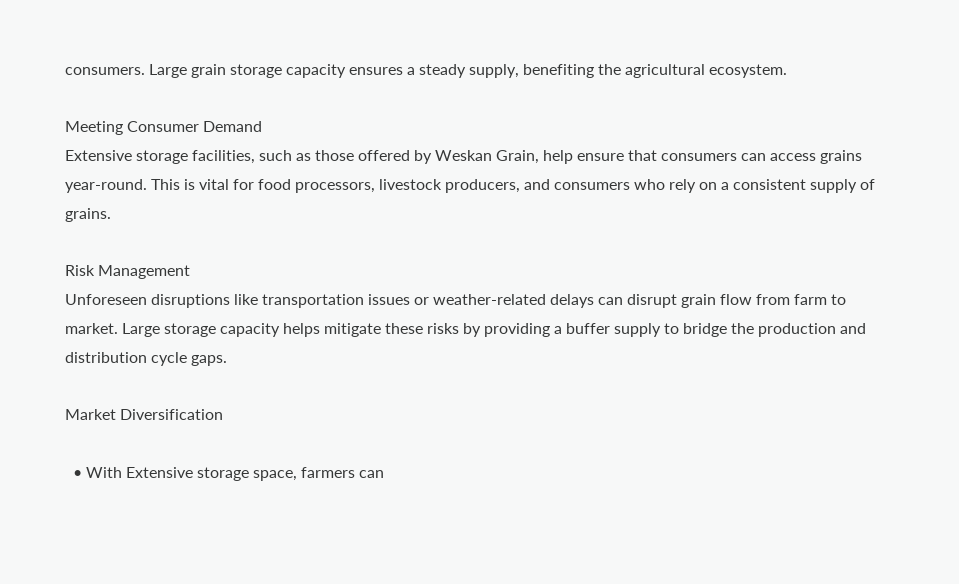consumers. Large grain storage capacity ensures a steady supply, benefiting the agricultural ecosystem.

Meeting Consumer Demand
Extensive storage facilities, such as those offered by Weskan Grain, help ensure that consumers can access grains year-round. This is vital for food processors, livestock producers, and consumers who rely on a consistent supply of grains.

Risk Management
Unforeseen disruptions like transportation issues or weather-related delays can disrupt grain flow from farm to market. Large storage capacity helps mitigate these risks by providing a buffer supply to bridge the production and distribution cycle gaps.

Market Diversification

  • With Extensive storage space, farmers can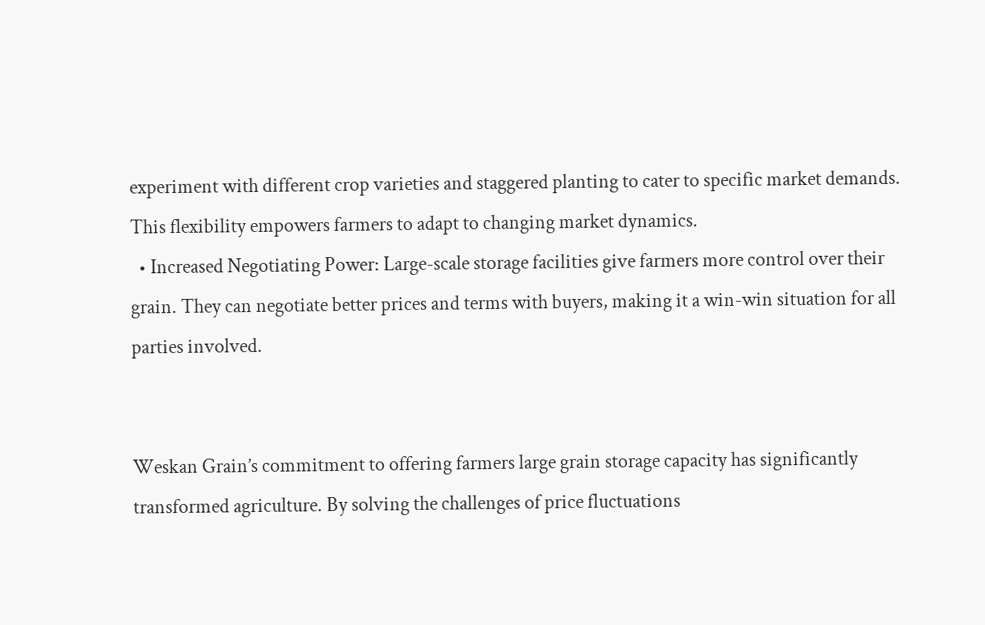experiment with different crop varieties and staggered planting to cater to specific market demands. This flexibility empowers farmers to adapt to changing market dynamics.
  • Increased Negotiating Power: Large-scale storage facilities give farmers more control over their grain. They can negotiate better prices and terms with buyers, making it a win-win situation for all parties involved.


Weskan Grain’s commitment to offering farmers large grain storage capacity has significantly transformed agriculture. By solving the challenges of price fluctuations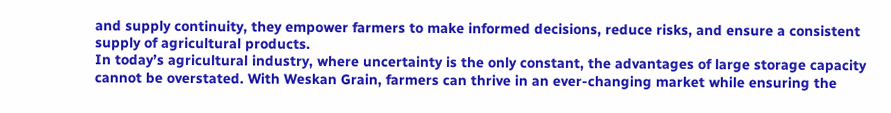and supply continuity, they empower farmers to make informed decisions, reduce risks, and ensure a consistent supply of agricultural products.
In today’s agricultural industry, where uncertainty is the only constant, the advantages of large storage capacity cannot be overstated. With Weskan Grain, farmers can thrive in an ever-changing market while ensuring the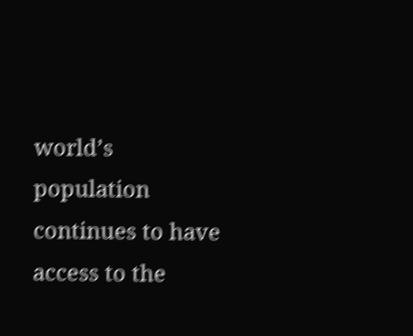world’s population continues to have access to the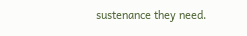sustenance they need.